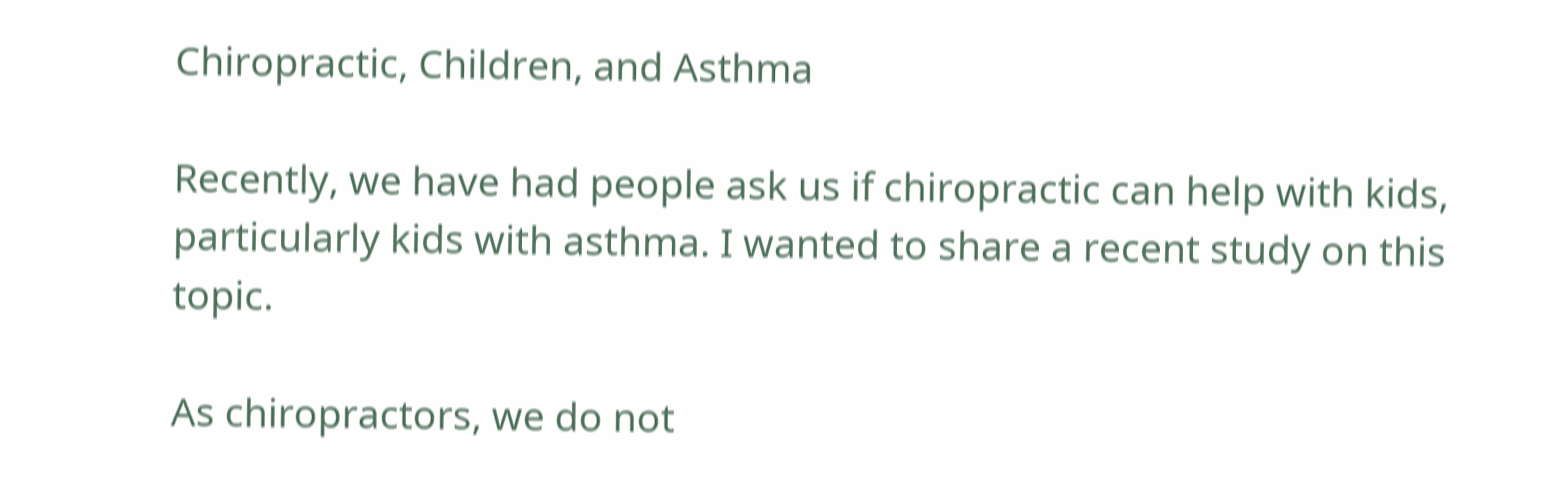Chiropractic, Children, and Asthma

Recently, we have had people ask us if chiropractic can help with kids, particularly kids with asthma. I wanted to share a recent study on this topic.

As chiropractors, we do not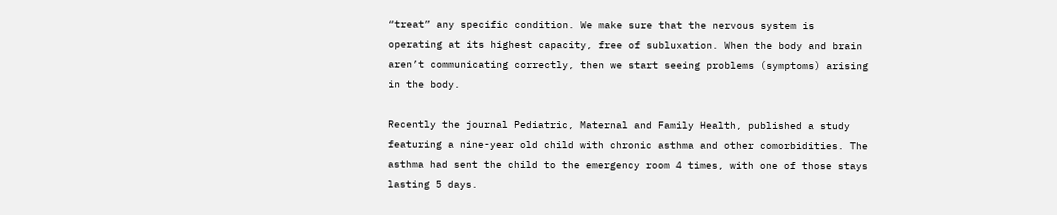“treat” any specific condition. We make sure that the nervous system is operating at its highest capacity, free of subluxation. When the body and brain aren’t communicating correctly, then we start seeing problems (symptoms) arising in the body.

Recently the journal Pediatric, Maternal and Family Health, published a study featuring a nine-year old child with chronic asthma and other comorbidities. The asthma had sent the child to the emergency room 4 times, with one of those stays lasting 5 days.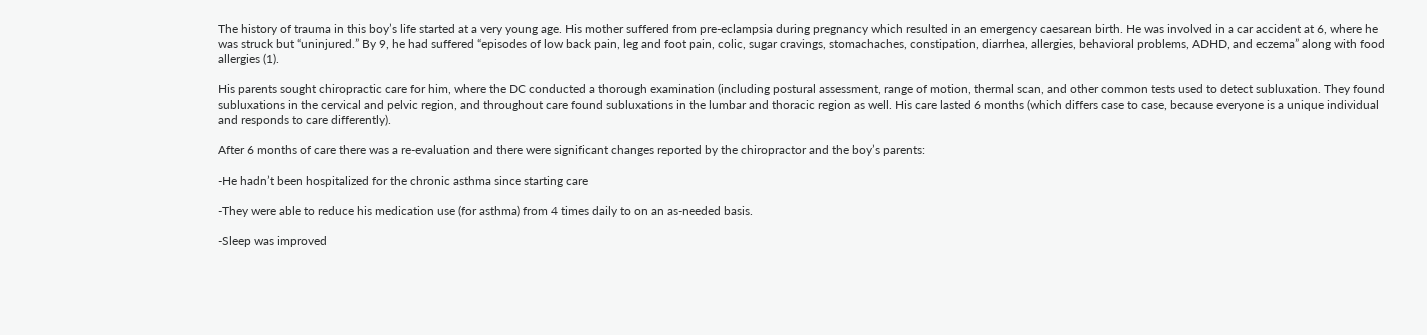The history of trauma in this boy’s life started at a very young age. His mother suffered from pre-eclampsia during pregnancy which resulted in an emergency caesarean birth. He was involved in a car accident at 6, where he was struck but “uninjured.” By 9, he had suffered “episodes of low back pain, leg and foot pain, colic, sugar cravings, stomachaches, constipation, diarrhea, allergies, behavioral problems, ADHD, and eczema” along with food allergies (1).

His parents sought chiropractic care for him, where the DC conducted a thorough examination (including postural assessment, range of motion, thermal scan, and other common tests used to detect subluxation. They found subluxations in the cervical and pelvic region, and throughout care found subluxations in the lumbar and thoracic region as well. His care lasted 6 months (which differs case to case, because everyone is a unique individual and responds to care differently).

After 6 months of care there was a re-evaluation and there were significant changes reported by the chiropractor and the boy’s parents:

-He hadn’t been hospitalized for the chronic asthma since starting care

-They were able to reduce his medication use (for asthma) from 4 times daily to on an as-needed basis.

-Sleep was improved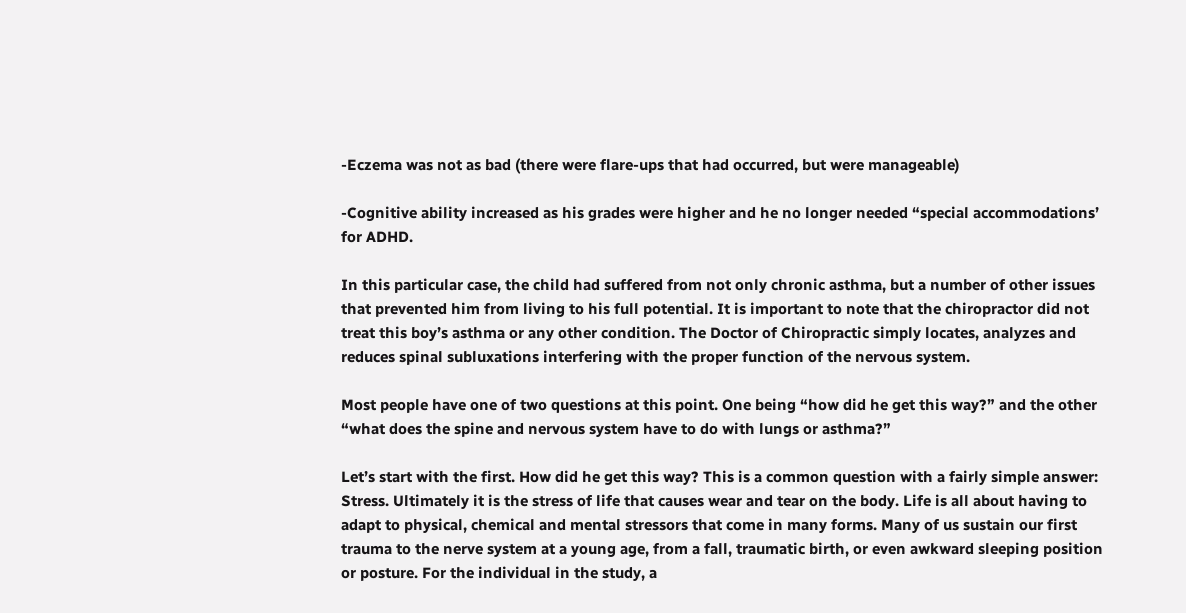-Eczema was not as bad (there were flare-ups that had occurred, but were manageable)

-Cognitive ability increased as his grades were higher and he no longer needed “special accommodations’ for ADHD.

In this particular case, the child had suffered from not only chronic asthma, but a number of other issues that prevented him from living to his full potential. It is important to note that the chiropractor did not treat this boy’s asthma or any other condition. The Doctor of Chiropractic simply locates, analyzes and reduces spinal subluxations interfering with the proper function of the nervous system.

Most people have one of two questions at this point. One being “how did he get this way?” and the other “what does the spine and nervous system have to do with lungs or asthma?”

Let’s start with the first. How did he get this way? This is a common question with a fairly simple answer: Stress. Ultimately it is the stress of life that causes wear and tear on the body. Life is all about having to adapt to physical, chemical and mental stressors that come in many forms. Many of us sustain our first trauma to the nerve system at a young age, from a fall, traumatic birth, or even awkward sleeping position or posture. For the individual in the study, a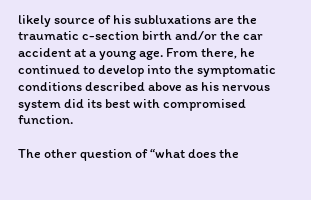likely source of his subluxations are the traumatic c-section birth and/or the car accident at a young age. From there, he continued to develop into the symptomatic conditions described above as his nervous system did its best with compromised function.

The other question of “what does the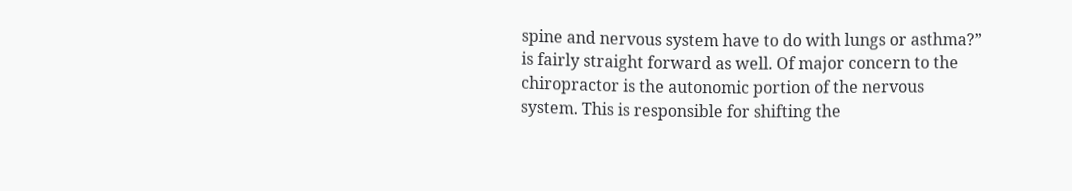spine and nervous system have to do with lungs or asthma?” is fairly straight forward as well. Of major concern to the chiropractor is the autonomic portion of the nervous system. This is responsible for shifting the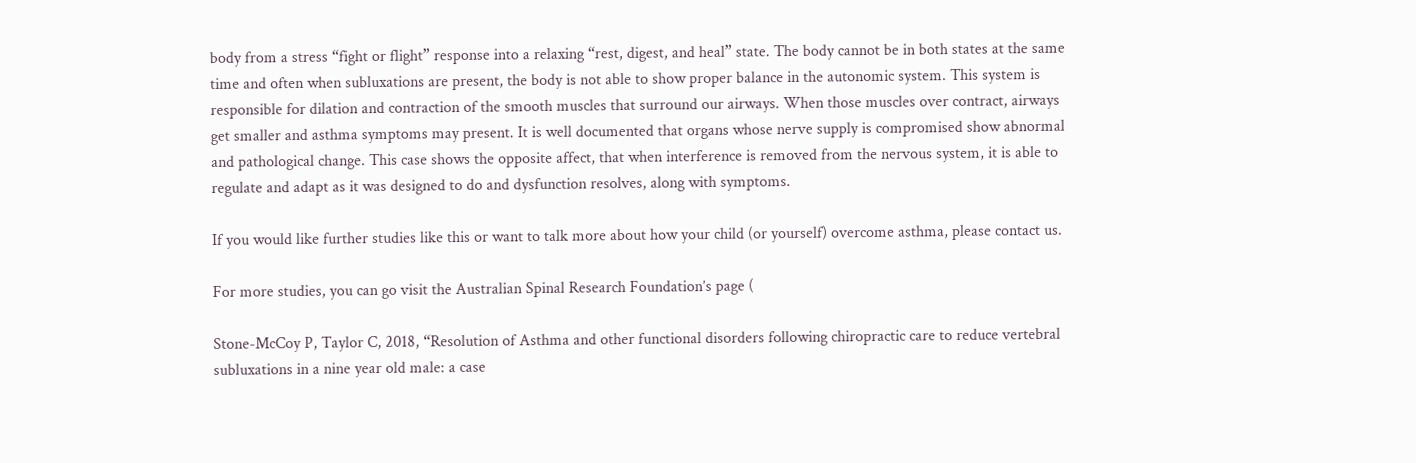body from a stress “fight or flight” response into a relaxing “rest, digest, and heal” state. The body cannot be in both states at the same time and often when subluxations are present, the body is not able to show proper balance in the autonomic system. This system is responsible for dilation and contraction of the smooth muscles that surround our airways. When those muscles over contract, airways get smaller and asthma symptoms may present. It is well documented that organs whose nerve supply is compromised show abnormal and pathological change. This case shows the opposite affect, that when interference is removed from the nervous system, it is able to regulate and adapt as it was designed to do and dysfunction resolves, along with symptoms.

If you would like further studies like this or want to talk more about how your child (or yourself) overcome asthma, please contact us.

For more studies, you can go visit the Australian Spinal Research Foundation’s page (

Stone-McCoy P, Taylor C, 2018, “Resolution of Asthma and other functional disorders following chiropractic care to reduce vertebral subluxations in a nine year old male: a case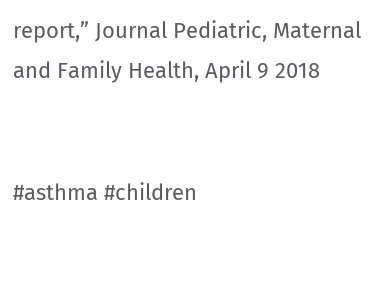report,” Journal Pediatric, Maternal and Family Health, April 9 2018


#asthma #children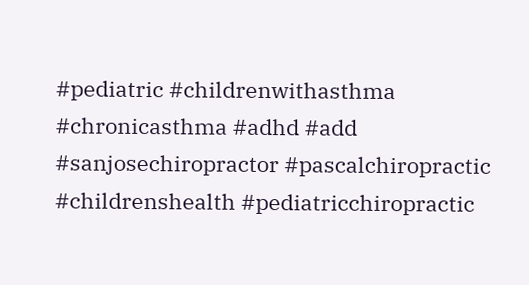#pediatric #childrenwithasthma #chronicasthma #adhd #add #sanjosechiropractor #pascalchiropractic #childrenshealth #pediatricchiropractic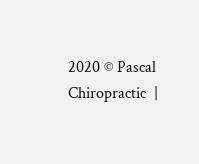2020 © Pascal Chiropractic  |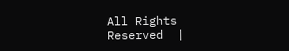All Rights Reserved  |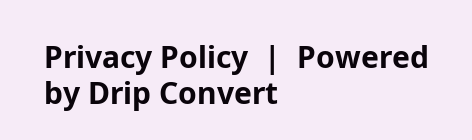Privacy Policy  |  Powered by Drip Convert